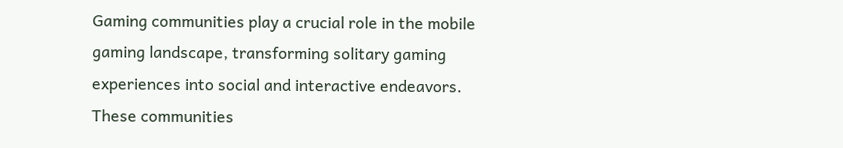Gaming communities play a crucial role in the mobile gaming landscape, transforming solitary gaming experiences into social and interactive endeavors. These communities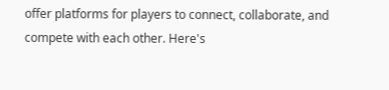offer platforms for players to connect, collaborate, and compete with each other. Here's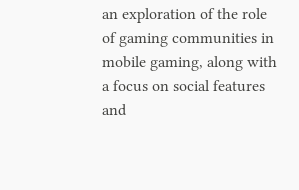an exploration of the role of gaming communities in mobile gaming, along with a focus on social features and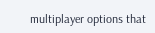multiplayer options that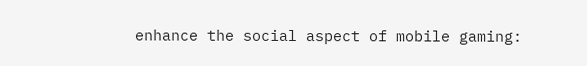enhance the social aspect of mobile gaming: